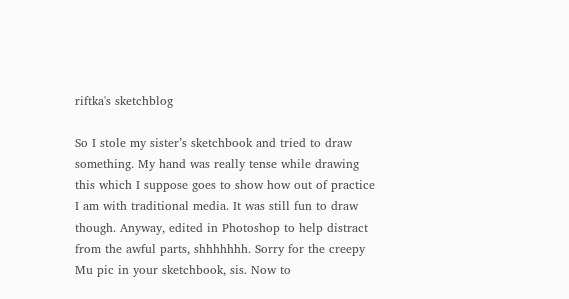riftka's sketchblog

So I stole my sister’s sketchbook and tried to draw something. My hand was really tense while drawing this which I suppose goes to show how out of practice I am with traditional media. It was still fun to draw though. Anyway, edited in Photoshop to help distract from the awful parts, shhhhhhh. Sorry for the creepy Mu pic in your sketchbook, sis. Now to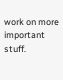work on more important stuff.